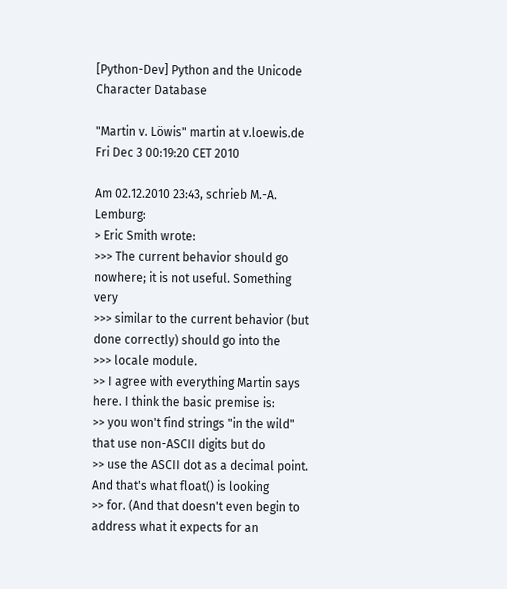[Python-Dev] Python and the Unicode Character Database

"Martin v. Löwis" martin at v.loewis.de
Fri Dec 3 00:19:20 CET 2010

Am 02.12.2010 23:43, schrieb M.-A. Lemburg:
> Eric Smith wrote:
>>> The current behavior should go nowhere; it is not useful. Something very
>>> similar to the current behavior (but done correctly) should go into the
>>> locale module.
>> I agree with everything Martin says here. I think the basic premise is:
>> you won't find strings "in the wild" that use non-ASCII digits but do
>> use the ASCII dot as a decimal point. And that's what float() is looking
>> for. (And that doesn't even begin to address what it expects for an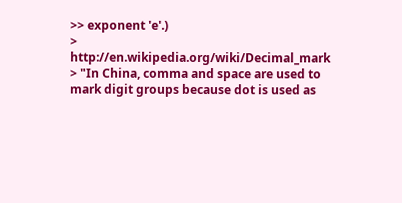>> exponent 'e'.)
> http://en.wikipedia.org/wiki/Decimal_mark
> "In China, comma and space are used to mark digit groups because dot is used as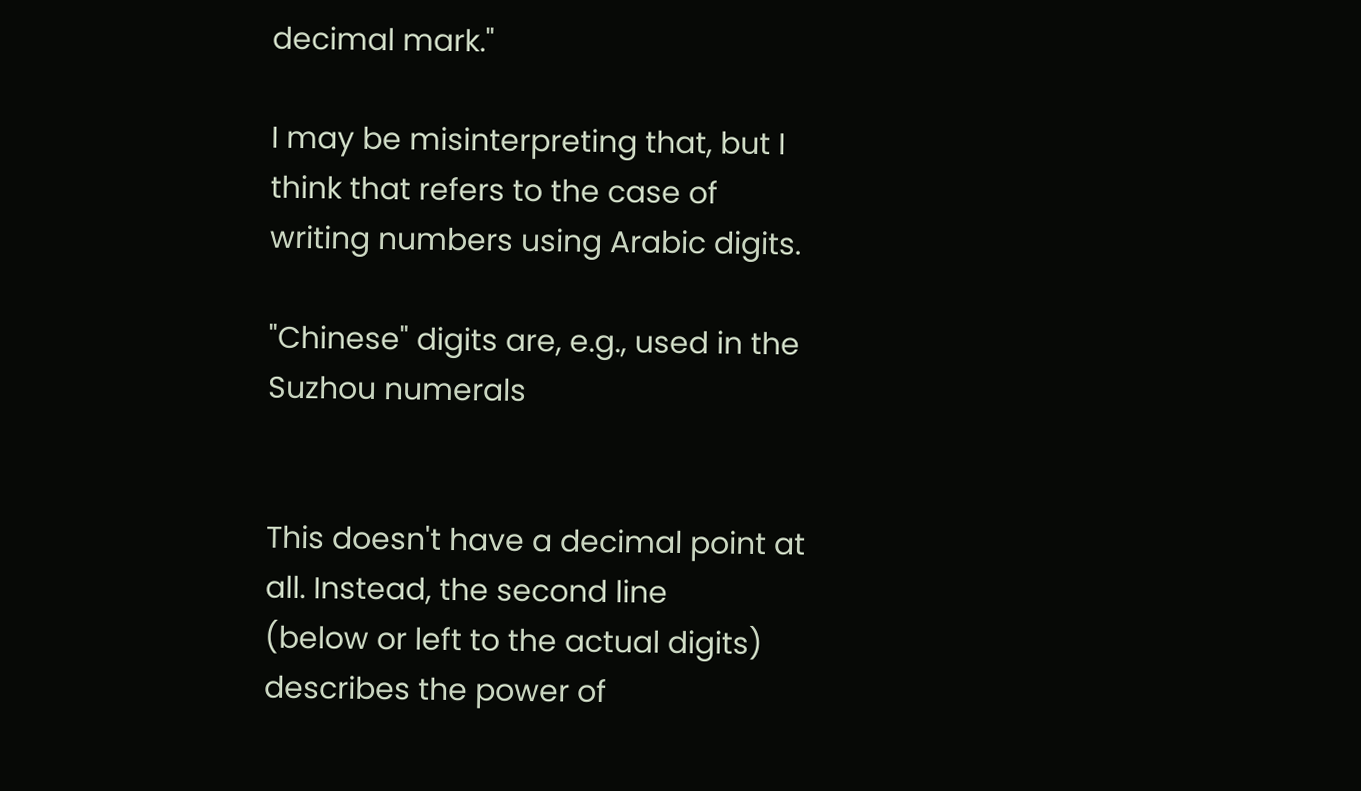decimal mark."

I may be misinterpreting that, but I think that refers to the case of
writing numbers using Arabic digits.

"Chinese" digits are, e.g., used in the Suzhou numerals


This doesn't have a decimal point at all. Instead, the second line
(below or left to the actual digits) describes the power of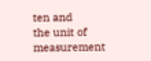ten and
the unit of measurement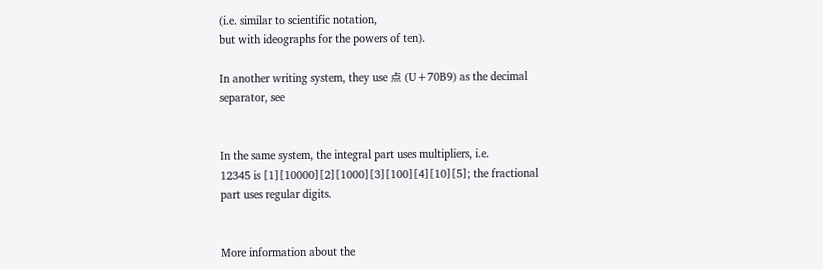(i.e. similar to scientific notation,
but with ideographs for the powers of ten).

In another writing system, they use 点 (U+70B9) as the decimal
separator, see


In the same system, the integral part uses multipliers, i.e.
12345 is [1][10000][2][1000][3][100][4][10][5]; the fractional
part uses regular digits.


More information about the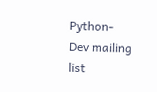Python-Dev mailing list